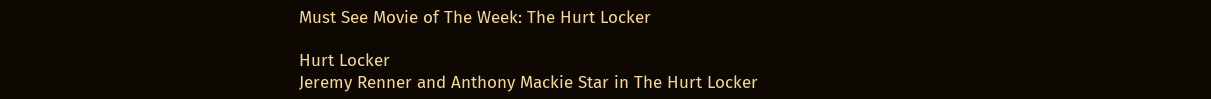Must See Movie of The Week: The Hurt Locker

Hurt Locker
Jeremy Renner and Anthony Mackie Star in The Hurt Locker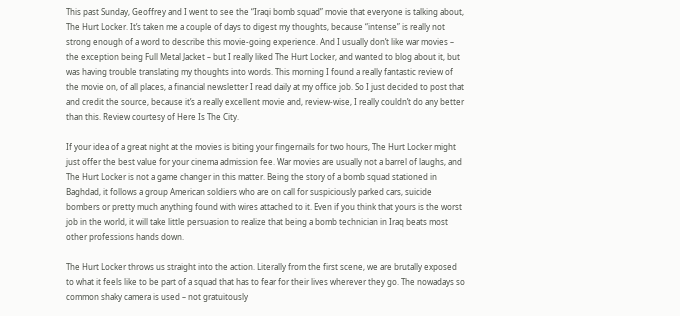This past Sunday, Geoffrey and I went to see the “Iraqi bomb squad” movie that everyone is talking about, The Hurt Locker. It’s taken me a couple of days to digest my thoughts, because “intense” is really not strong enough of a word to describe this movie-going experience. And I usually don’t like war movies – the exception being Full Metal Jacket – but I really liked The Hurt Locker, and wanted to blog about it, but was having trouble translating my thoughts into words. This morning I found a really fantastic review of the movie on, of all places, a financial newsletter I read daily at my office job. So I just decided to post that and credit the source, because it’s a really excellent movie and, review-wise, I really couldn’t do any better than this. Review courtesy of Here Is The City.

If your idea of a great night at the movies is biting your fingernails for two hours, The Hurt Locker might just offer the best value for your cinema admission fee. War movies are usually not a barrel of laughs, and The Hurt Locker is not a game changer in this matter. Being the story of a bomb squad stationed in Baghdad, it follows a group American soldiers who are on call for suspiciously parked cars, suicide bombers or pretty much anything found with wires attached to it. Even if you think that yours is the worst job in the world, it will take little persuasion to realize that being a bomb technician in Iraq beats most other professions hands down.

The Hurt Locker throws us straight into the action. Literally from the first scene, we are brutally exposed to what it feels like to be part of a squad that has to fear for their lives wherever they go. The nowadays so common shaky camera is used – not gratuitously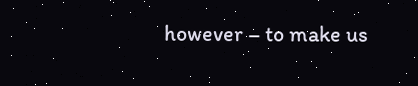however – to make us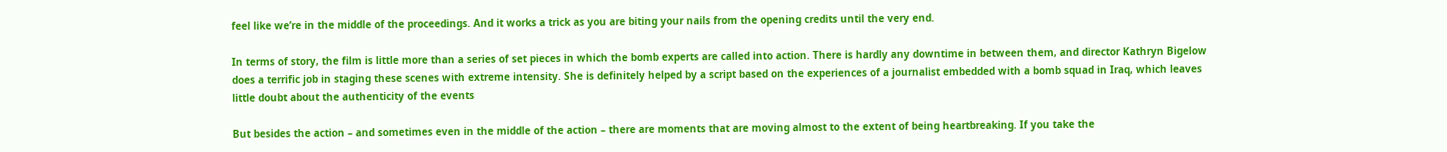feel like we’re in the middle of the proceedings. And it works a trick as you are biting your nails from the opening credits until the very end.

In terms of story, the film is little more than a series of set pieces in which the bomb experts are called into action. There is hardly any downtime in between them, and director Kathryn Bigelow does a terrific job in staging these scenes with extreme intensity. She is definitely helped by a script based on the experiences of a journalist embedded with a bomb squad in Iraq, which leaves little doubt about the authenticity of the events

But besides the action – and sometimes even in the middle of the action – there are moments that are moving almost to the extent of being heartbreaking. If you take the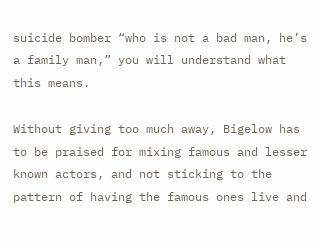suicide bomber “who is not a bad man, he’s a family man,” you will understand what this means.

Without giving too much away, Bigelow has to be praised for mixing famous and lesser known actors, and not sticking to the pattern of having the famous ones live and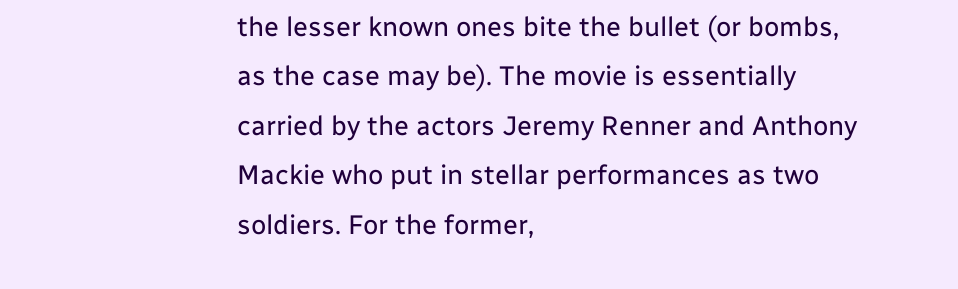the lesser known ones bite the bullet (or bombs, as the case may be). The movie is essentially carried by the actors Jeremy Renner and Anthony Mackie who put in stellar performances as two soldiers. For the former,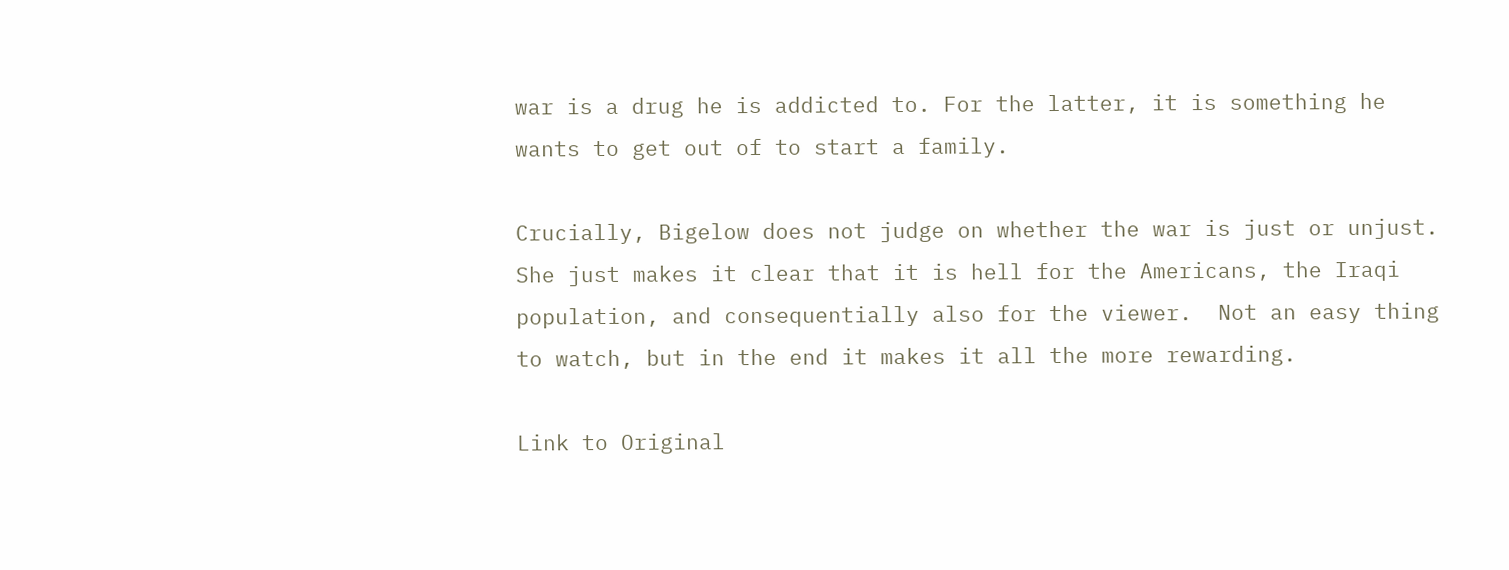war is a drug he is addicted to. For the latter, it is something he wants to get out of to start a family.

Crucially, Bigelow does not judge on whether the war is just or unjust. She just makes it clear that it is hell for the Americans, the Iraqi population, and consequentially also for the viewer.  Not an easy thing to watch, but in the end it makes it all the more rewarding.

Link to Original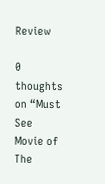Review

0 thoughts on “Must See Movie of The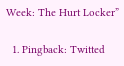Week: The Hurt Locker”

  1. Pingback: Twitted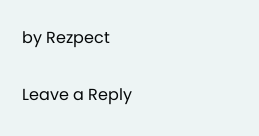by Rezpect

Leave a Reply